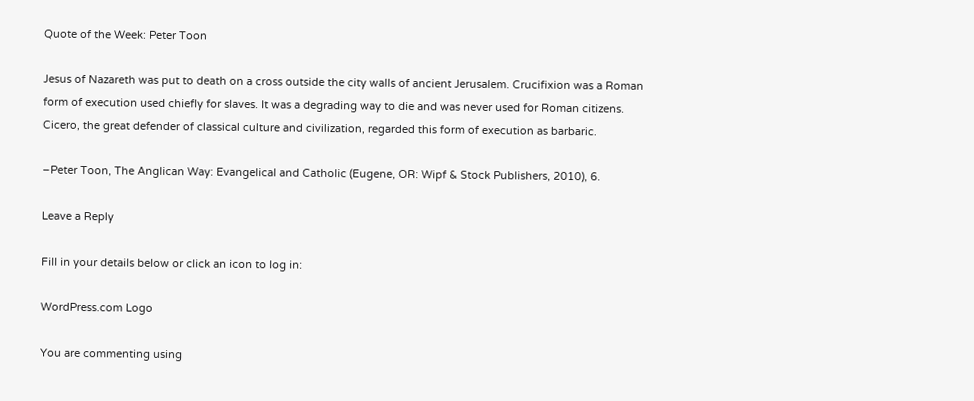Quote of the Week: Peter Toon

Jesus of Nazareth was put to death on a cross outside the city walls of ancient Jerusalem. Crucifixion was a Roman form of execution used chiefly for slaves. It was a degrading way to die and was never used for Roman citizens. Cicero, the great defender of classical culture and civilization, regarded this form of execution as barbaric.

–Peter Toon, The Anglican Way: Evangelical and Catholic (Eugene, OR: Wipf & Stock Publishers, 2010), 6.

Leave a Reply

Fill in your details below or click an icon to log in:

WordPress.com Logo

You are commenting using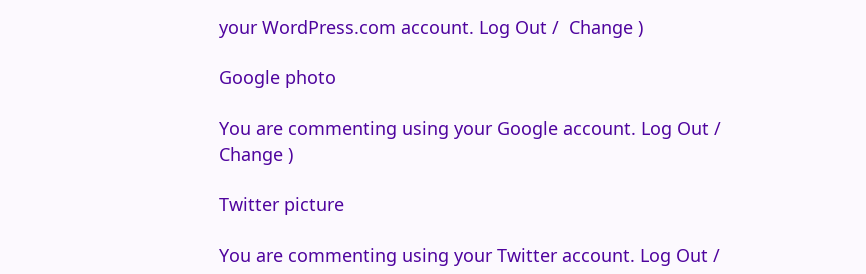your WordPress.com account. Log Out /  Change )

Google photo

You are commenting using your Google account. Log Out /  Change )

Twitter picture

You are commenting using your Twitter account. Log Out /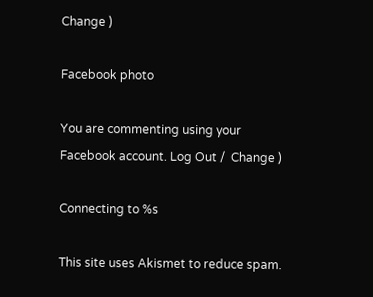Change )

Facebook photo

You are commenting using your Facebook account. Log Out /  Change )

Connecting to %s

This site uses Akismet to reduce spam.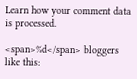Learn how your comment data is processed.

<span>%d</span> bloggers like this: